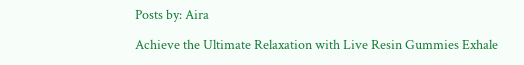Posts by: Aira

Achieve the Ultimate Relaxation with Live Resin Gummies Exhale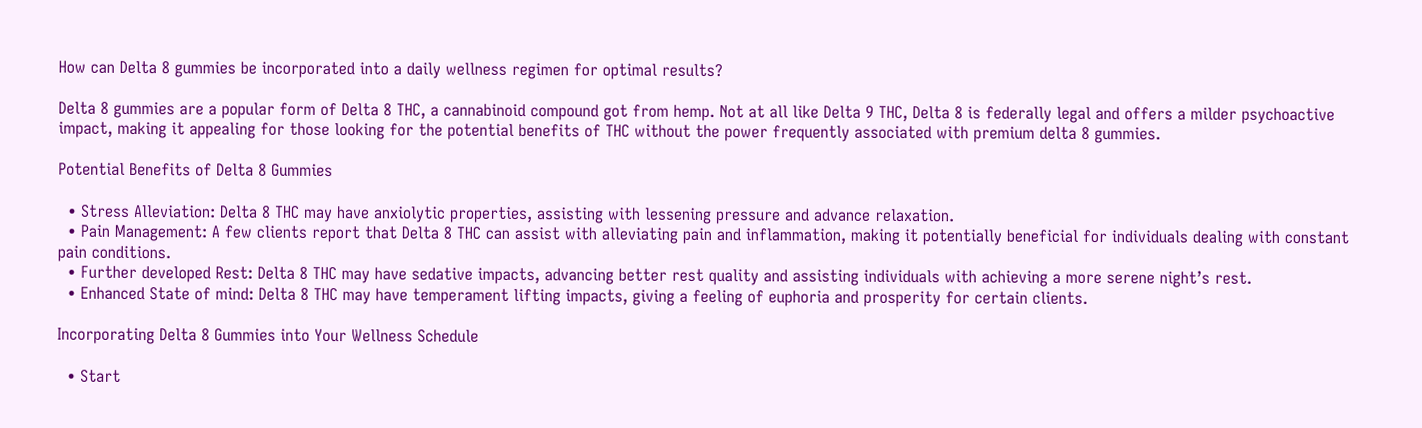How can Delta 8 gummies be incorporated into a daily wellness regimen for optimal results?

Delta 8 gummies are a popular form of Delta 8 THC, a cannabinoid compound got from hemp. Not at all like Delta 9 THC, Delta 8 is federally legal and offers a milder psychoactive impact, making it appealing for those looking for the potential benefits of THC without the power frequently associated with premium delta 8 gummies.

Potential Benefits of Delta 8 Gummies

  • Stress Alleviation: Delta 8 THC may have anxiolytic properties, assisting with lessening pressure and advance relaxation.
  • Pain Management: A few clients report that Delta 8 THC can assist with alleviating pain and inflammation, making it potentially beneficial for individuals dealing with constant pain conditions.
  • Further developed Rest: Delta 8 THC may have sedative impacts, advancing better rest quality and assisting individuals with achieving a more serene night’s rest.
  • Enhanced State of mind: Delta 8 THC may have temperament lifting impacts, giving a feeling of euphoria and prosperity for certain clients.

Incorporating Delta 8 Gummies into Your Wellness Schedule

  • Start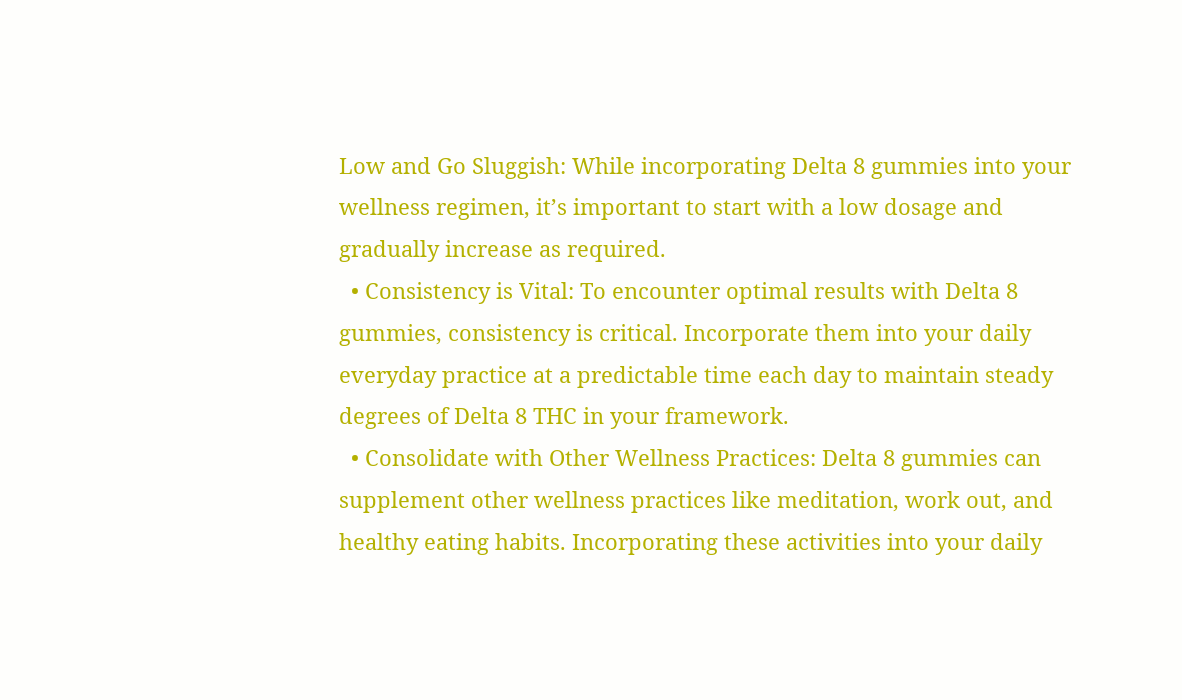Low and Go Sluggish: While incorporating Delta 8 gummies into your wellness regimen, it’s important to start with a low dosage and gradually increase as required.
  • Consistency is Vital: To encounter optimal results with Delta 8 gummies, consistency is critical. Incorporate them into your daily everyday practice at a predictable time each day to maintain steady degrees of Delta 8 THC in your framework.
  • Consolidate with Other Wellness Practices: Delta 8 gummies can supplement other wellness practices like meditation, work out, and healthy eating habits. Incorporating these activities into your daily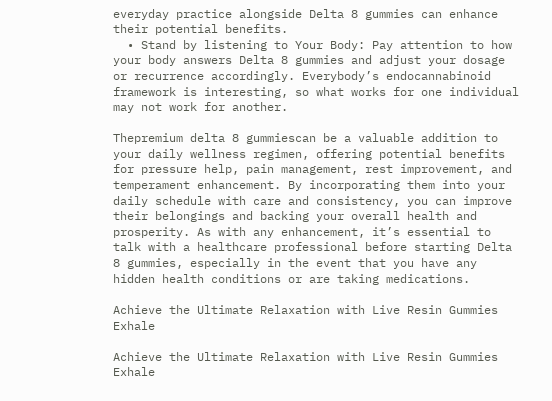everyday practice alongside Delta 8 gummies can enhance their potential benefits.
  • Stand by listening to Your Body: Pay attention to how your body answers Delta 8 gummies and adjust your dosage or recurrence accordingly. Everybody’s endocannabinoid framework is interesting, so what works for one individual may not work for another.

Thepremium delta 8 gummiescan be a valuable addition to your daily wellness regimen, offering potential benefits for pressure help, pain management, rest improvement, and temperament enhancement. By incorporating them into your daily schedule with care and consistency, you can improve their belongings and backing your overall health and prosperity. As with any enhancement, it’s essential to talk with a healthcare professional before starting Delta 8 gummies, especially in the event that you have any hidden health conditions or are taking medications.

Achieve the Ultimate Relaxation with Live Resin Gummies Exhale

Achieve the Ultimate Relaxation with Live Resin Gummies Exhale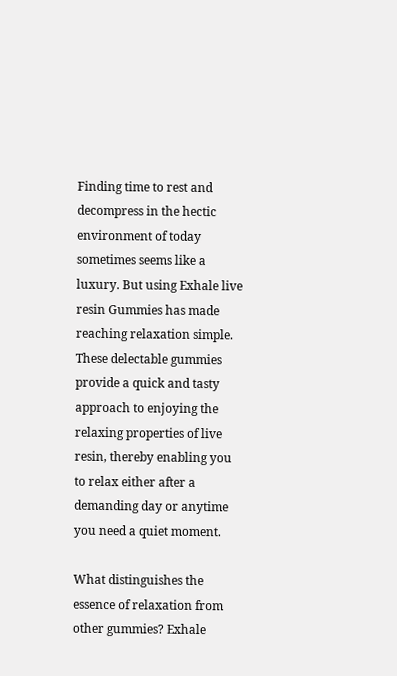Finding time to rest and decompress in the hectic environment of today sometimes seems like a luxury. But using Exhale live resin Gummies has made reaching relaxation simple. These delectable gummies provide a quick and tasty approach to enjoying the relaxing properties of live resin, thereby enabling you to relax either after a demanding day or anytime you need a quiet moment.

What distinguishes the essence of relaxation from other gummies? Exhale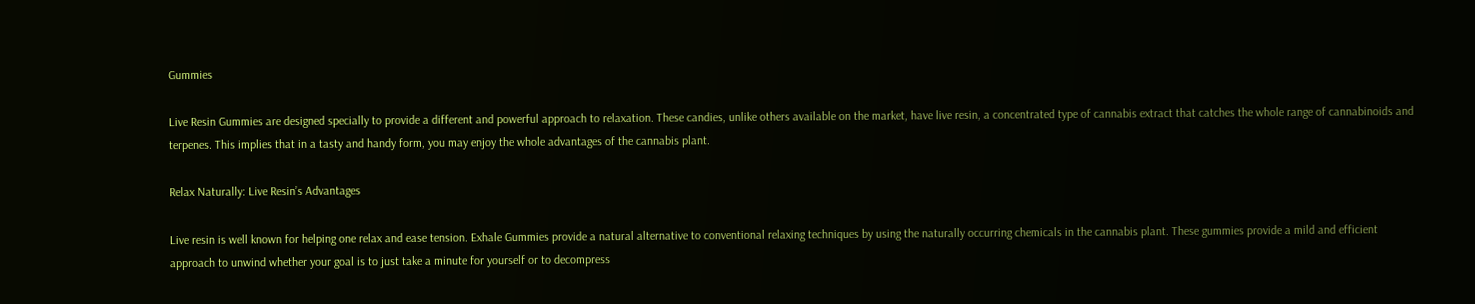Gummies

Live Resin Gummies are designed specially to provide a different and powerful approach to relaxation. These candies, unlike others available on the market, have live resin, a concentrated type of cannabis extract that catches the whole range of cannabinoids and terpenes. This implies that in a tasty and handy form, you may enjoy the whole advantages of the cannabis plant.

Relax Naturally: Live Resin’s Advantages

Live resin is well known for helping one relax and ease tension. Exhale Gummies provide a natural alternative to conventional relaxing techniques by using the naturally occurring chemicals in the cannabis plant. These gummies provide a mild and efficient approach to unwind whether your goal is to just take a minute for yourself or to decompress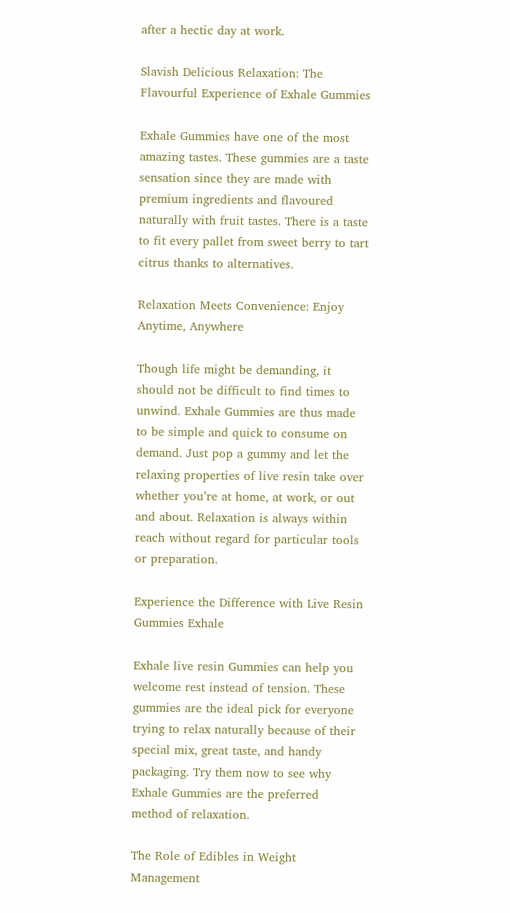after a hectic day at work.

Slavish Delicious Relaxation: The Flavourful Experience of Exhale Gummies

Exhale Gummies have one of the most amazing tastes. These gummies are a taste sensation since they are made with premium ingredients and flavoured naturally with fruit tastes. There is a taste to fit every pallet from sweet berry to tart citrus thanks to alternatives.

Relaxation Meets Convenience: Enjoy Anytime, Anywhere

Though life might be demanding, it should not be difficult to find times to unwind. Exhale Gummies are thus made to be simple and quick to consume on demand. Just pop a gummy and let the relaxing properties of live resin take over whether you’re at home, at work, or out and about. Relaxation is always within reach without regard for particular tools or preparation.

Experience the Difference with Live Resin Gummies Exhale

Exhale live resin Gummies can help you welcome rest instead of tension. These gummies are the ideal pick for everyone trying to relax naturally because of their special mix, great taste, and handy packaging. Try them now to see why Exhale Gummies are the preferred method of relaxation.

The Role of Edibles in Weight Management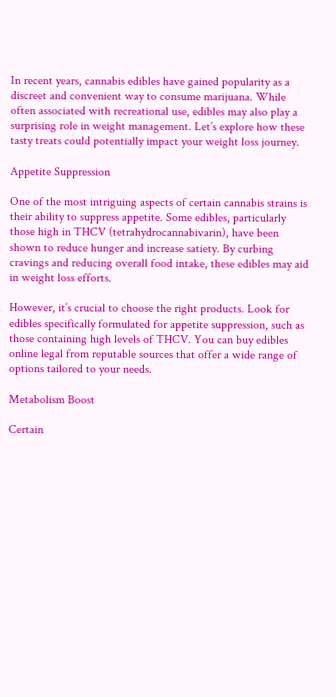In recent years, cannabis edibles have gained popularity as a discreet and convenient way to consume marijuana. While often associated with recreational use, edibles may also play a surprising role in weight management. Let’s explore how these tasty treats could potentially impact your weight loss journey.

Appetite Suppression

One of the most intriguing aspects of certain cannabis strains is their ability to suppress appetite. Some edibles, particularly those high in THCV (tetrahydrocannabivarin), have been shown to reduce hunger and increase satiety. By curbing cravings and reducing overall food intake, these edibles may aid in weight loss efforts.

However, it’s crucial to choose the right products. Look for edibles specifically formulated for appetite suppression, such as those containing high levels of THCV. You can buy edibles online legal from reputable sources that offer a wide range of options tailored to your needs.

Metabolism Boost

Certain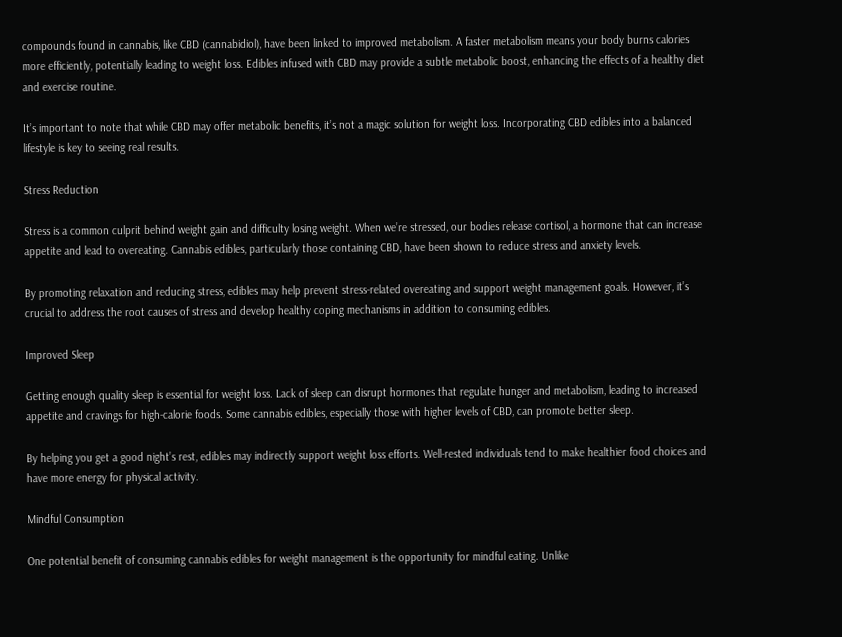compounds found in cannabis, like CBD (cannabidiol), have been linked to improved metabolism. A faster metabolism means your body burns calories more efficiently, potentially leading to weight loss. Edibles infused with CBD may provide a subtle metabolic boost, enhancing the effects of a healthy diet and exercise routine.

It’s important to note that while CBD may offer metabolic benefits, it’s not a magic solution for weight loss. Incorporating CBD edibles into a balanced lifestyle is key to seeing real results.

Stress Reduction

Stress is a common culprit behind weight gain and difficulty losing weight. When we’re stressed, our bodies release cortisol, a hormone that can increase appetite and lead to overeating. Cannabis edibles, particularly those containing CBD, have been shown to reduce stress and anxiety levels.

By promoting relaxation and reducing stress, edibles may help prevent stress-related overeating and support weight management goals. However, it’s crucial to address the root causes of stress and develop healthy coping mechanisms in addition to consuming edibles.

Improved Sleep

Getting enough quality sleep is essential for weight loss. Lack of sleep can disrupt hormones that regulate hunger and metabolism, leading to increased appetite and cravings for high-calorie foods. Some cannabis edibles, especially those with higher levels of CBD, can promote better sleep.

By helping you get a good night’s rest, edibles may indirectly support weight loss efforts. Well-rested individuals tend to make healthier food choices and have more energy for physical activity.

Mindful Consumption

One potential benefit of consuming cannabis edibles for weight management is the opportunity for mindful eating. Unlike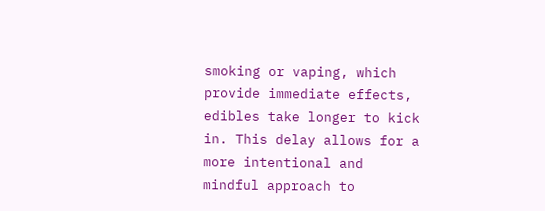smoking or vaping, which provide immediate effects, edibles take longer to kick in. This delay allows for a more intentional and mindful approach to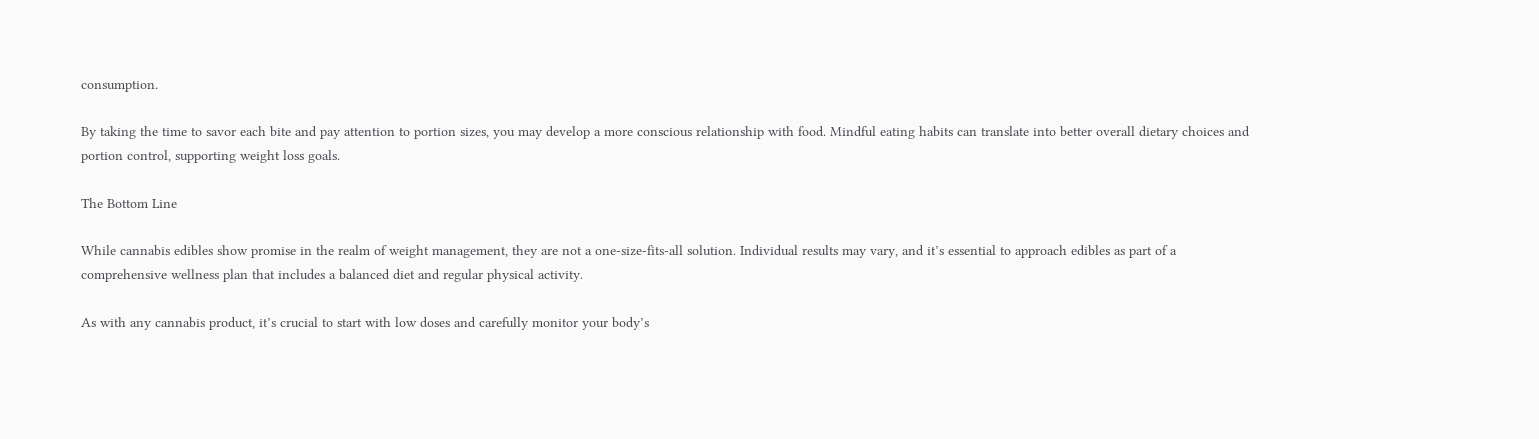consumption.

By taking the time to savor each bite and pay attention to portion sizes, you may develop a more conscious relationship with food. Mindful eating habits can translate into better overall dietary choices and portion control, supporting weight loss goals.

The Bottom Line

While cannabis edibles show promise in the realm of weight management, they are not a one-size-fits-all solution. Individual results may vary, and it’s essential to approach edibles as part of a comprehensive wellness plan that includes a balanced diet and regular physical activity.

As with any cannabis product, it’s crucial to start with low doses and carefully monitor your body’s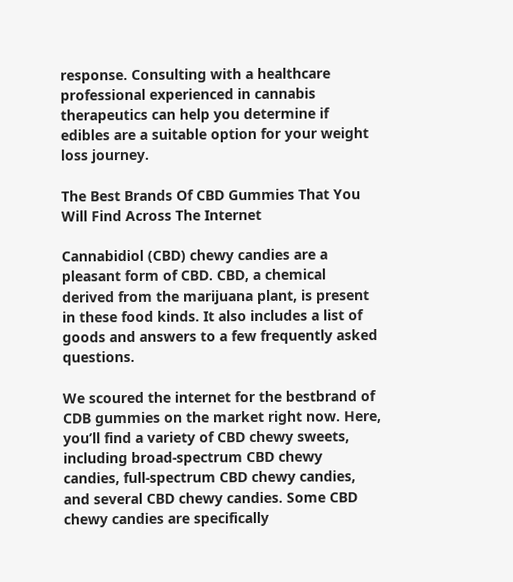response. Consulting with a healthcare professional experienced in cannabis therapeutics can help you determine if edibles are a suitable option for your weight loss journey.

The Best Brands Of CBD Gummies That You Will Find Across The Internet

Cannabidiol (CBD) chewy candies are a pleasant form of CBD. CBD, a chemical derived from the marijuana plant, is present in these food kinds. It also includes a list of goods and answers to a few frequently asked questions.

We scoured the internet for the bestbrand of  CDB gummies on the market right now. Here, you’ll find a variety of CBD chewy sweets, including broad-spectrum CBD chewy candies, full-spectrum CBD chewy candies, and several CBD chewy candies. Some CBD chewy candies are specifically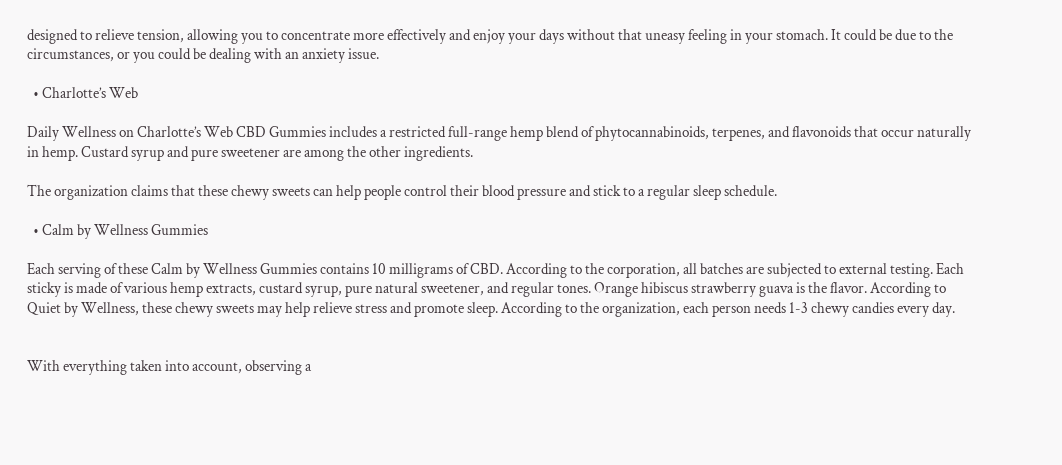designed to relieve tension, allowing you to concentrate more effectively and enjoy your days without that uneasy feeling in your stomach. It could be due to the circumstances, or you could be dealing with an anxiety issue.

  • Charlotte’s Web

Daily Wellness on Charlotte’s Web CBD Gummies includes a restricted full-range hemp blend of phytocannabinoids, terpenes, and flavonoids that occur naturally in hemp. Custard syrup and pure sweetener are among the other ingredients.

The organization claims that these chewy sweets can help people control their blood pressure and stick to a regular sleep schedule.

  • Calm by Wellness Gummies

Each serving of these Calm by Wellness Gummies contains 10 milligrams of CBD. According to the corporation, all batches are subjected to external testing. Each sticky is made of various hemp extracts, custard syrup, pure natural sweetener, and regular tones. Orange hibiscus strawberry guava is the flavor. According to Quiet by Wellness, these chewy sweets may help relieve stress and promote sleep. According to the organization, each person needs 1-3 chewy candies every day.


With everything taken into account, observing a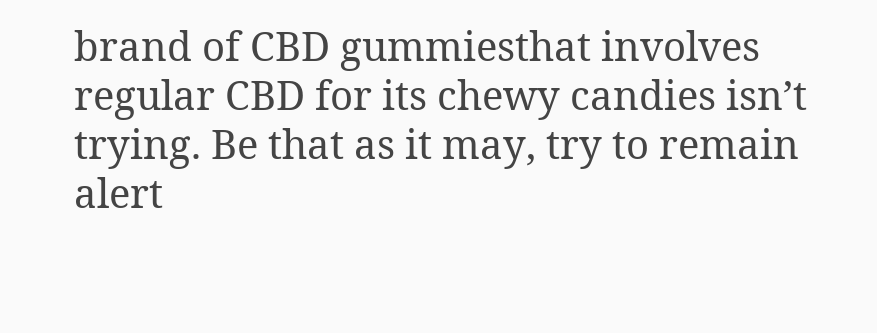brand of CBD gummiesthat involves regular CBD for its chewy candies isn’t trying. Be that as it may, try to remain alert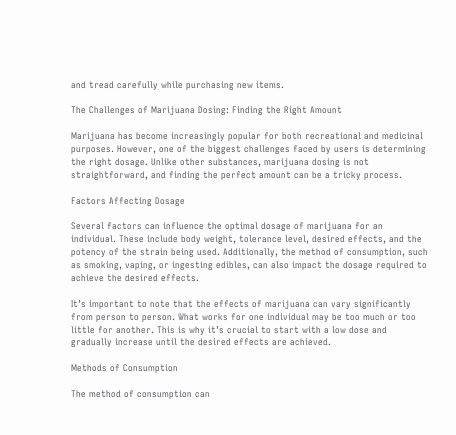and tread carefully while purchasing new items.

The Challenges of Marijuana Dosing: Finding the Right Amount

Marijuana has become increasingly popular for both recreational and medicinal purposes. However, one of the biggest challenges faced by users is determining the right dosage. Unlike other substances, marijuana dosing is not straightforward, and finding the perfect amount can be a tricky process.

Factors Affecting Dosage

Several factors can influence the optimal dosage of marijuana for an individual. These include body weight, tolerance level, desired effects, and the potency of the strain being used. Additionally, the method of consumption, such as smoking, vaping, or ingesting edibles, can also impact the dosage required to achieve the desired effects.

It’s important to note that the effects of marijuana can vary significantly from person to person. What works for one individual may be too much or too little for another. This is why it’s crucial to start with a low dose and gradually increase until the desired effects are achieved.

Methods of Consumption

The method of consumption can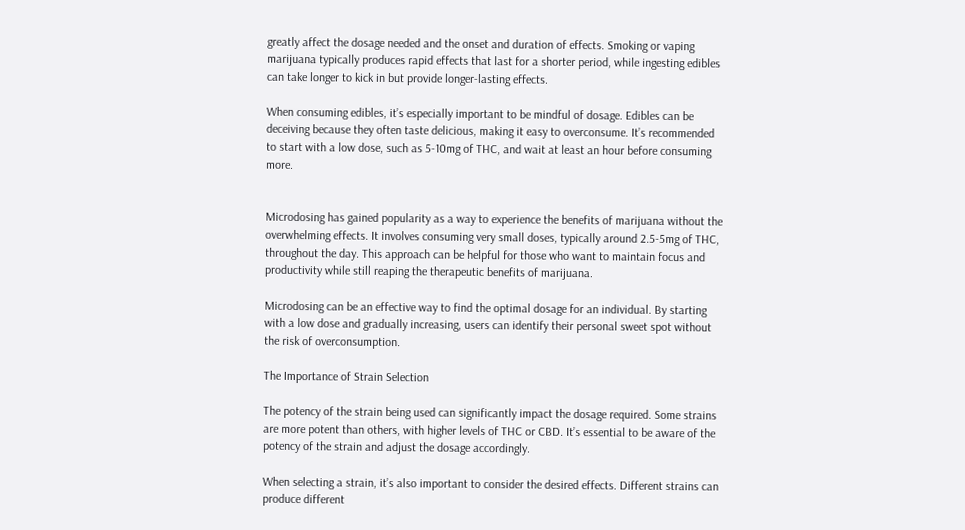greatly affect the dosage needed and the onset and duration of effects. Smoking or vaping marijuana typically produces rapid effects that last for a shorter period, while ingesting edibles can take longer to kick in but provide longer-lasting effects.

When consuming edibles, it’s especially important to be mindful of dosage. Edibles can be deceiving because they often taste delicious, making it easy to overconsume. It’s recommended to start with a low dose, such as 5-10mg of THC, and wait at least an hour before consuming more.


Microdosing has gained popularity as a way to experience the benefits of marijuana without the overwhelming effects. It involves consuming very small doses, typically around 2.5-5mg of THC, throughout the day. This approach can be helpful for those who want to maintain focus and productivity while still reaping the therapeutic benefits of marijuana.

Microdosing can be an effective way to find the optimal dosage for an individual. By starting with a low dose and gradually increasing, users can identify their personal sweet spot without the risk of overconsumption.

The Importance of Strain Selection

The potency of the strain being used can significantly impact the dosage required. Some strains are more potent than others, with higher levels of THC or CBD. It’s essential to be aware of the potency of the strain and adjust the dosage accordingly.

When selecting a strain, it’s also important to consider the desired effects. Different strains can produce different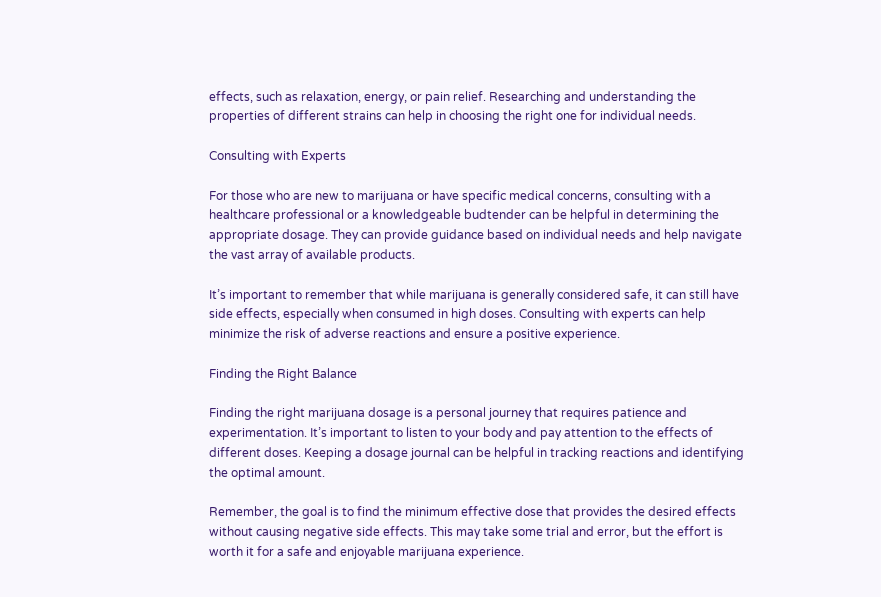effects, such as relaxation, energy, or pain relief. Researching and understanding the properties of different strains can help in choosing the right one for individual needs.

Consulting with Experts

For those who are new to marijuana or have specific medical concerns, consulting with a healthcare professional or a knowledgeable budtender can be helpful in determining the appropriate dosage. They can provide guidance based on individual needs and help navigate the vast array of available products.

It’s important to remember that while marijuana is generally considered safe, it can still have side effects, especially when consumed in high doses. Consulting with experts can help minimize the risk of adverse reactions and ensure a positive experience.

Finding the Right Balance

Finding the right marijuana dosage is a personal journey that requires patience and experimentation. It’s important to listen to your body and pay attention to the effects of different doses. Keeping a dosage journal can be helpful in tracking reactions and identifying the optimal amount.

Remember, the goal is to find the minimum effective dose that provides the desired effects without causing negative side effects. This may take some trial and error, but the effort is worth it for a safe and enjoyable marijuana experience.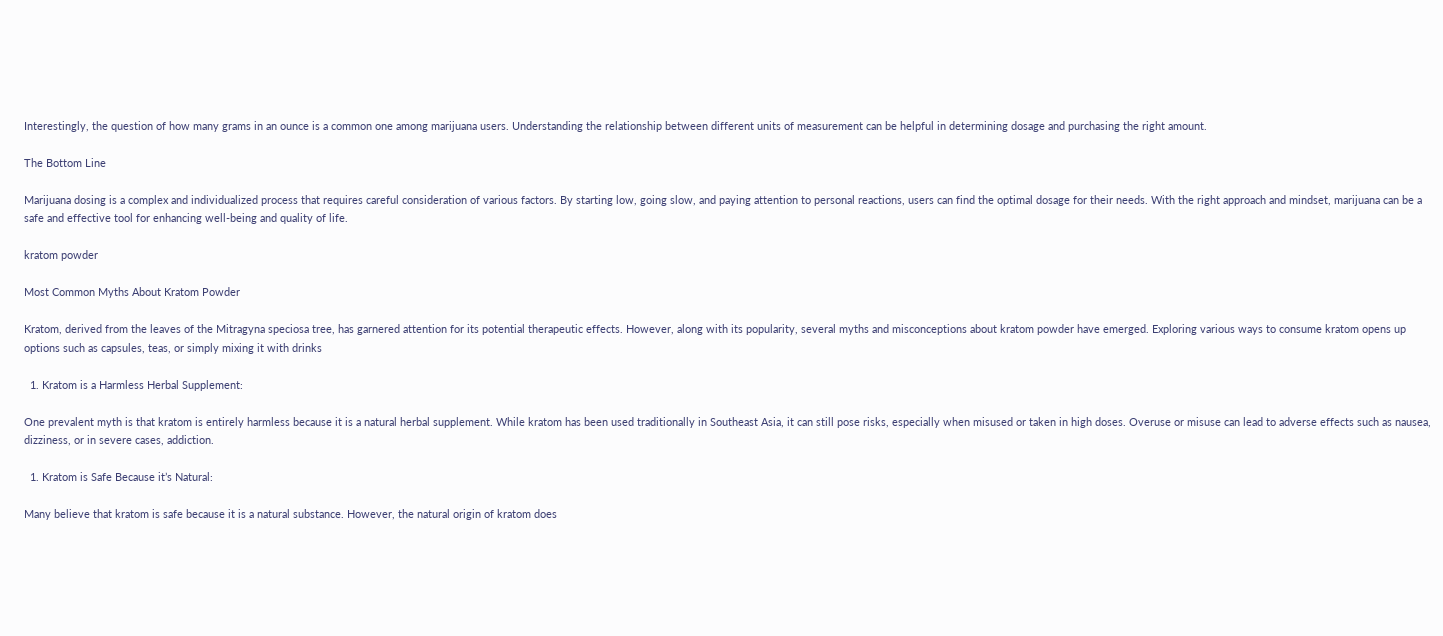Interestingly, the question of how many grams in an ounce is a common one among marijuana users. Understanding the relationship between different units of measurement can be helpful in determining dosage and purchasing the right amount.

The Bottom Line

Marijuana dosing is a complex and individualized process that requires careful consideration of various factors. By starting low, going slow, and paying attention to personal reactions, users can find the optimal dosage for their needs. With the right approach and mindset, marijuana can be a safe and effective tool for enhancing well-being and quality of life.

kratom powder

Most Common Myths About Kratom Powder

Kratom, derived from the leaves of the Mitragyna speciosa tree, has garnered attention for its potential therapeutic effects. However, along with its popularity, several myths and misconceptions about kratom powder have emerged. Exploring various ways to consume kratom opens up options such as capsules, teas, or simply mixing it with drinks

  1. Kratom is a Harmless Herbal Supplement:

One prevalent myth is that kratom is entirely harmless because it is a natural herbal supplement. While kratom has been used traditionally in Southeast Asia, it can still pose risks, especially when misused or taken in high doses. Overuse or misuse can lead to adverse effects such as nausea, dizziness, or in severe cases, addiction.

  1. Kratom is Safe Because it’s Natural:

Many believe that kratom is safe because it is a natural substance. However, the natural origin of kratom does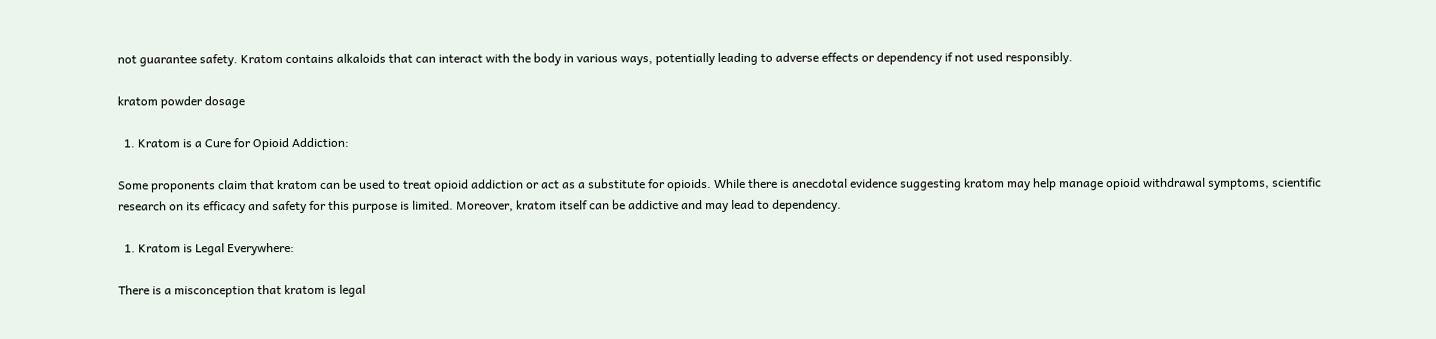not guarantee safety. Kratom contains alkaloids that can interact with the body in various ways, potentially leading to adverse effects or dependency if not used responsibly.

kratom powder dosage

  1. Kratom is a Cure for Opioid Addiction:

Some proponents claim that kratom can be used to treat opioid addiction or act as a substitute for opioids. While there is anecdotal evidence suggesting kratom may help manage opioid withdrawal symptoms, scientific research on its efficacy and safety for this purpose is limited. Moreover, kratom itself can be addictive and may lead to dependency.

  1. Kratom is Legal Everywhere:

There is a misconception that kratom is legal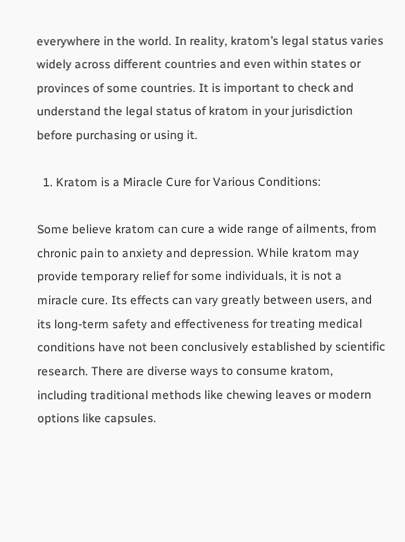everywhere in the world. In reality, kratom’s legal status varies widely across different countries and even within states or provinces of some countries. It is important to check and understand the legal status of kratom in your jurisdiction before purchasing or using it.

  1. Kratom is a Miracle Cure for Various Conditions:

Some believe kratom can cure a wide range of ailments, from chronic pain to anxiety and depression. While kratom may provide temporary relief for some individuals, it is not a miracle cure. Its effects can vary greatly between users, and its long-term safety and effectiveness for treating medical conditions have not been conclusively established by scientific research. There are diverse ways to consume kratom, including traditional methods like chewing leaves or modern options like capsules.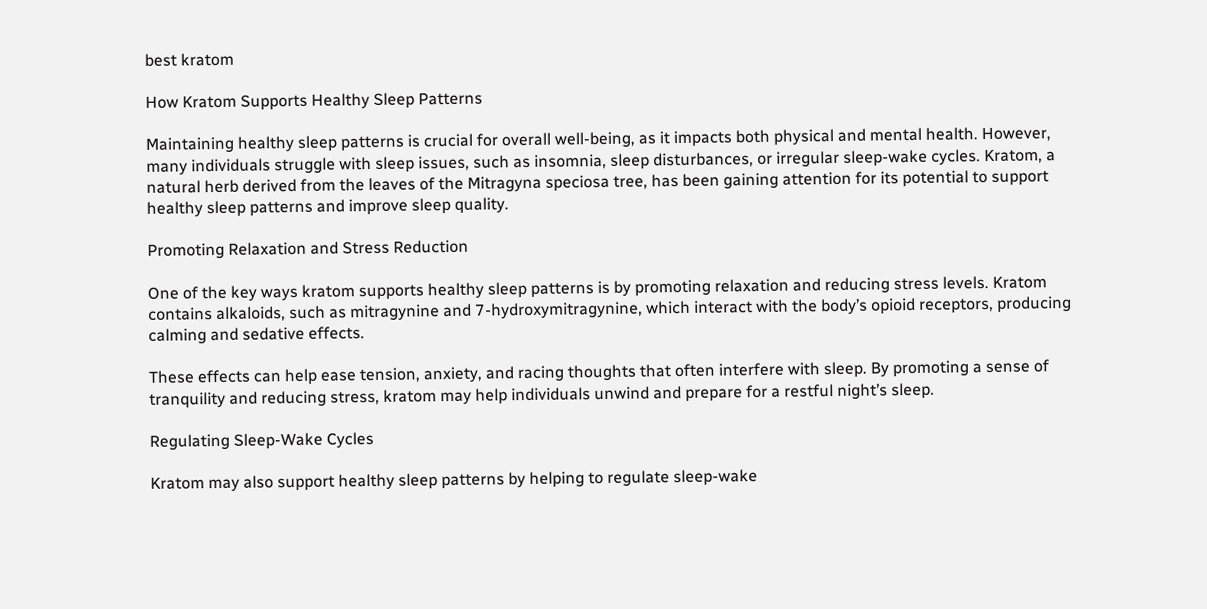best kratom

How Kratom Supports Healthy Sleep Patterns

Maintaining healthy sleep patterns is crucial for overall well-being, as it impacts both physical and mental health. However, many individuals struggle with sleep issues, such as insomnia, sleep disturbances, or irregular sleep-wake cycles. Kratom, a natural herb derived from the leaves of the Mitragyna speciosa tree, has been gaining attention for its potential to support healthy sleep patterns and improve sleep quality.

Promoting Relaxation and Stress Reduction

One of the key ways kratom supports healthy sleep patterns is by promoting relaxation and reducing stress levels. Kratom contains alkaloids, such as mitragynine and 7-hydroxymitragynine, which interact with the body’s opioid receptors, producing calming and sedative effects.

These effects can help ease tension, anxiety, and racing thoughts that often interfere with sleep. By promoting a sense of tranquility and reducing stress, kratom may help individuals unwind and prepare for a restful night’s sleep.

Regulating Sleep-Wake Cycles

Kratom may also support healthy sleep patterns by helping to regulate sleep-wake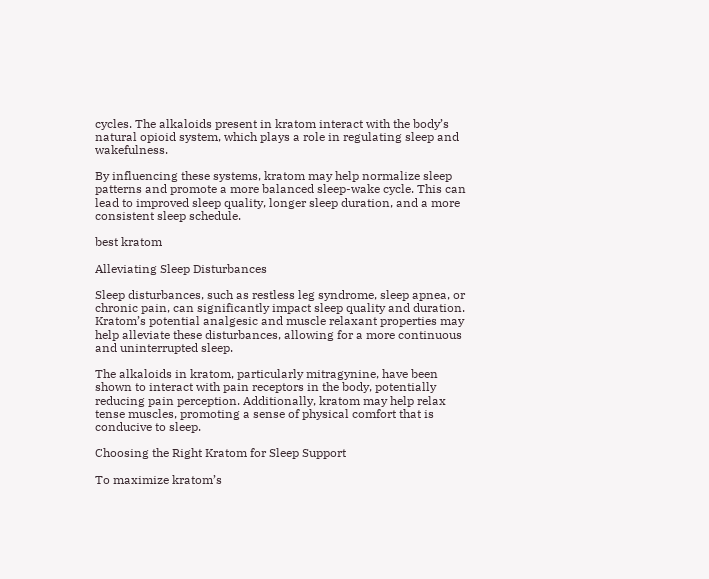cycles. The alkaloids present in kratom interact with the body’s natural opioid system, which plays a role in regulating sleep and wakefulness.

By influencing these systems, kratom may help normalize sleep patterns and promote a more balanced sleep-wake cycle. This can lead to improved sleep quality, longer sleep duration, and a more consistent sleep schedule.

best kratom

Alleviating Sleep Disturbances

Sleep disturbances, such as restless leg syndrome, sleep apnea, or chronic pain, can significantly impact sleep quality and duration. Kratom’s potential analgesic and muscle relaxant properties may help alleviate these disturbances, allowing for a more continuous and uninterrupted sleep.

The alkaloids in kratom, particularly mitragynine, have been shown to interact with pain receptors in the body, potentially reducing pain perception. Additionally, kratom may help relax tense muscles, promoting a sense of physical comfort that is conducive to sleep.

Choosing the Right Kratom for Sleep Support

To maximize kratom’s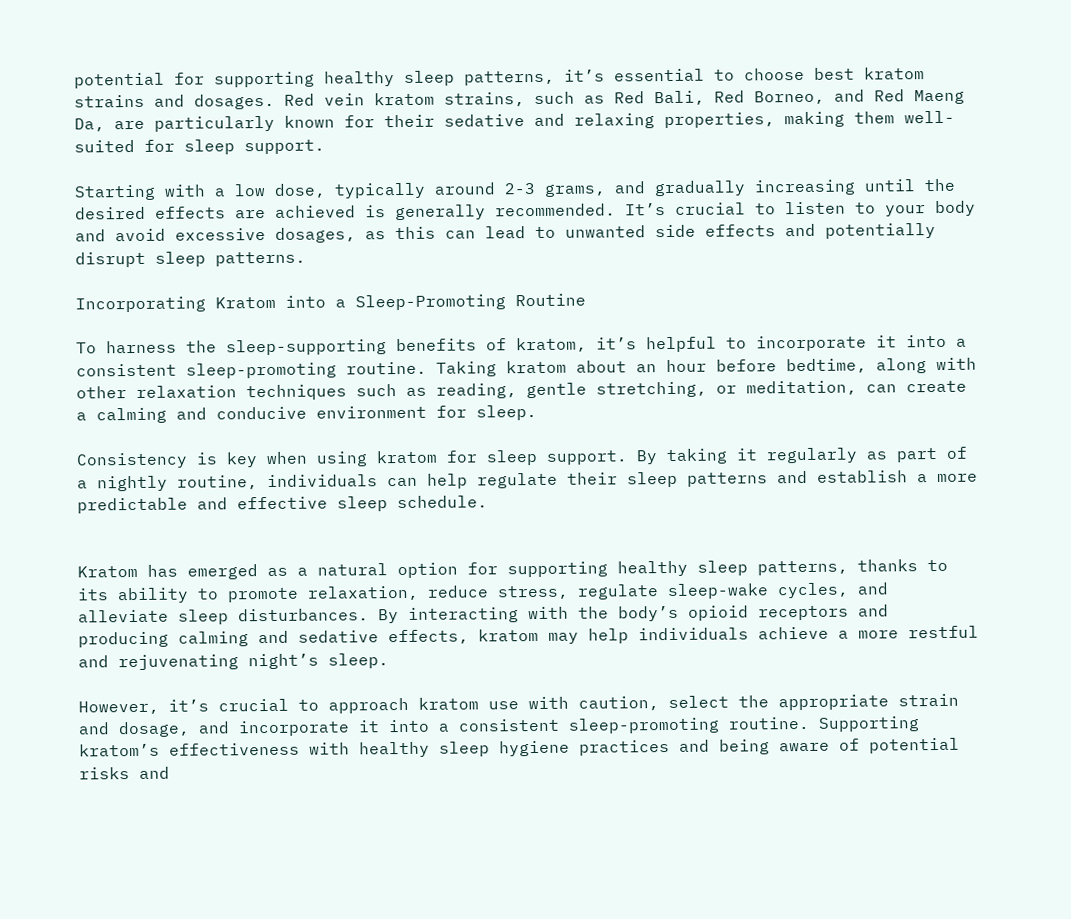potential for supporting healthy sleep patterns, it’s essential to choose best kratom strains and dosages. Red vein kratom strains, such as Red Bali, Red Borneo, and Red Maeng Da, are particularly known for their sedative and relaxing properties, making them well-suited for sleep support.

Starting with a low dose, typically around 2-3 grams, and gradually increasing until the desired effects are achieved is generally recommended. It’s crucial to listen to your body and avoid excessive dosages, as this can lead to unwanted side effects and potentially disrupt sleep patterns.

Incorporating Kratom into a Sleep-Promoting Routine

To harness the sleep-supporting benefits of kratom, it’s helpful to incorporate it into a consistent sleep-promoting routine. Taking kratom about an hour before bedtime, along with other relaxation techniques such as reading, gentle stretching, or meditation, can create a calming and conducive environment for sleep.

Consistency is key when using kratom for sleep support. By taking it regularly as part of a nightly routine, individuals can help regulate their sleep patterns and establish a more predictable and effective sleep schedule.


Kratom has emerged as a natural option for supporting healthy sleep patterns, thanks to its ability to promote relaxation, reduce stress, regulate sleep-wake cycles, and alleviate sleep disturbances. By interacting with the body’s opioid receptors and producing calming and sedative effects, kratom may help individuals achieve a more restful and rejuvenating night’s sleep.

However, it’s crucial to approach kratom use with caution, select the appropriate strain and dosage, and incorporate it into a consistent sleep-promoting routine. Supporting kratom’s effectiveness with healthy sleep hygiene practices and being aware of potential risks and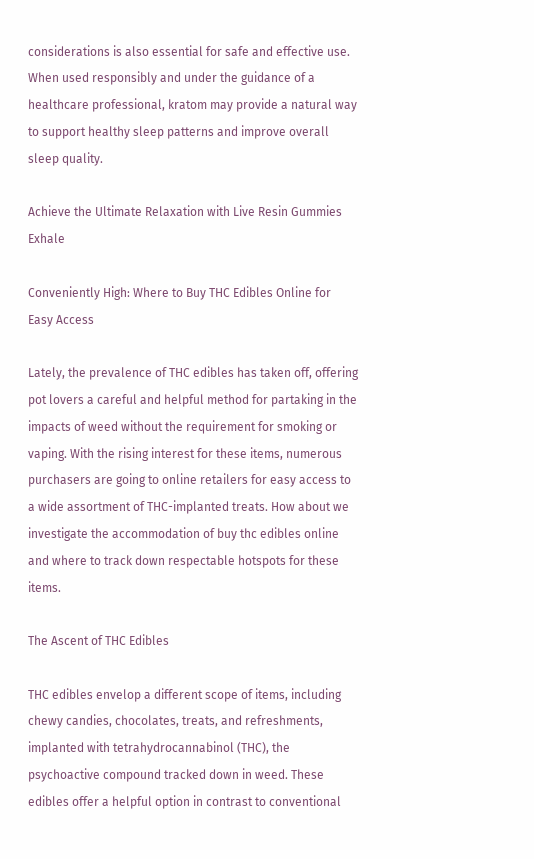considerations is also essential for safe and effective use. When used responsibly and under the guidance of a healthcare professional, kratom may provide a natural way to support healthy sleep patterns and improve overall sleep quality.

Achieve the Ultimate Relaxation with Live Resin Gummies Exhale

Conveniently High: Where to Buy THC Edibles Online for Easy Access

Lately, the prevalence of THC edibles has taken off, offering pot lovers a careful and helpful method for partaking in the impacts of weed without the requirement for smoking or vaping. With the rising interest for these items, numerous purchasers are going to online retailers for easy access to a wide assortment of THC-implanted treats. How about we investigate the accommodation of buy thc edibles online and where to track down respectable hotspots for these items.

The Ascent of THC Edibles

THC edibles envelop a different scope of items, including chewy candies, chocolates, treats, and refreshments, implanted with tetrahydrocannabinol (THC), the psychoactive compound tracked down in weed. These edibles offer a helpful option in contrast to conventional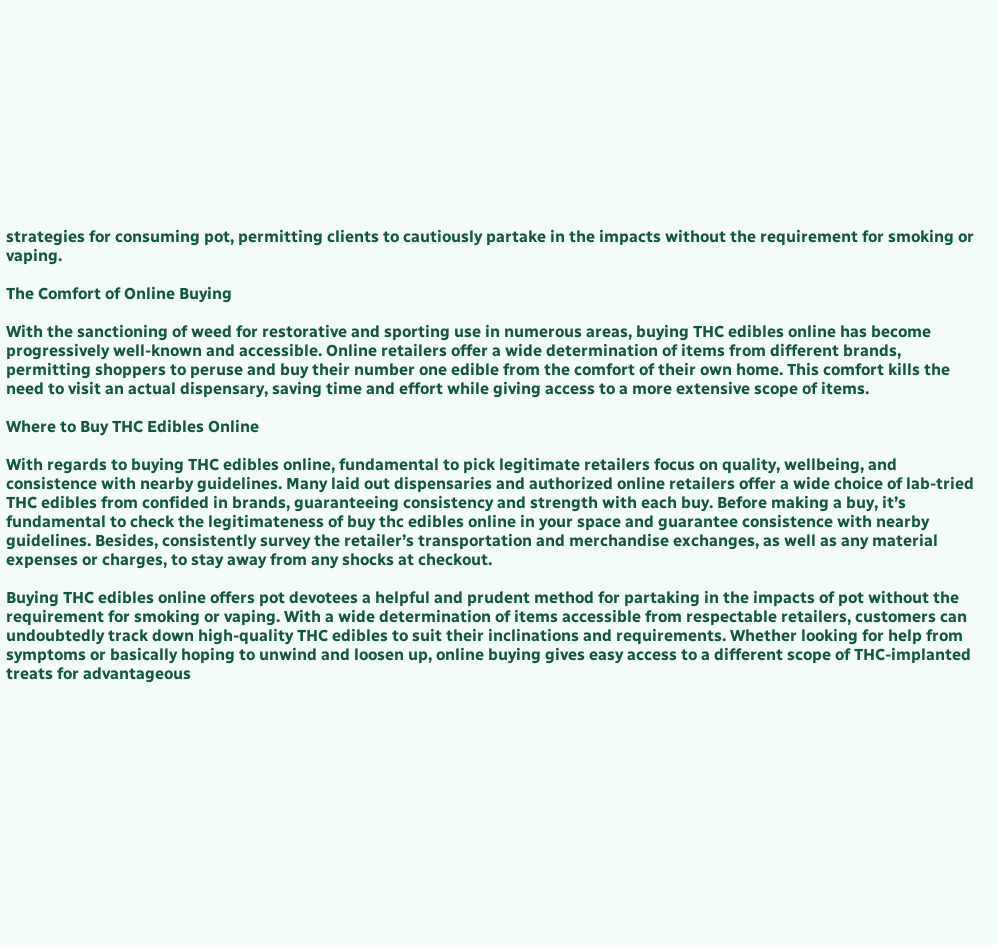strategies for consuming pot, permitting clients to cautiously partake in the impacts without the requirement for smoking or vaping.

The Comfort of Online Buying

With the sanctioning of weed for restorative and sporting use in numerous areas, buying THC edibles online has become progressively well-known and accessible. Online retailers offer a wide determination of items from different brands, permitting shoppers to peruse and buy their number one edible from the comfort of their own home. This comfort kills the need to visit an actual dispensary, saving time and effort while giving access to a more extensive scope of items.

Where to Buy THC Edibles Online

With regards to buying THC edibles online, fundamental to pick legitimate retailers focus on quality, wellbeing, and consistence with nearby guidelines. Many laid out dispensaries and authorized online retailers offer a wide choice of lab-tried THC edibles from confided in brands, guaranteeing consistency and strength with each buy. Before making a buy, it’s fundamental to check the legitimateness of buy thc edibles online in your space and guarantee consistence with nearby guidelines. Besides, consistently survey the retailer’s transportation and merchandise exchanges, as well as any material expenses or charges, to stay away from any shocks at checkout.

Buying THC edibles online offers pot devotees a helpful and prudent method for partaking in the impacts of pot without the requirement for smoking or vaping. With a wide determination of items accessible from respectable retailers, customers can undoubtedly track down high-quality THC edibles to suit their inclinations and requirements. Whether looking for help from symptoms or basically hoping to unwind and loosen up, online buying gives easy access to a different scope of THC-implanted treats for advantageous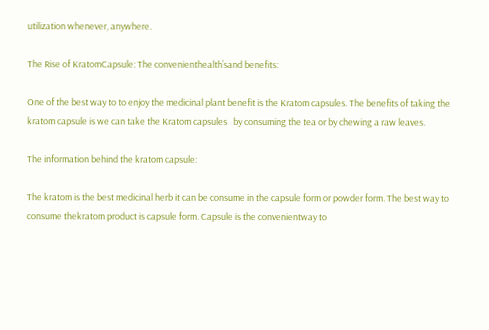utilization whenever, anywhere.

The Rise of KratomCapsule: The convenienthealth’sand benefits:

One of the best way to to enjoy the medicinal plant benefit is the Kratom capsules. The benefits of taking the kratom capsule is we can take the Kratom capsules   by consuming the tea or by chewing a raw leaves.

The information behind the kratom capsule:

The kratom is the best medicinal herb it can be consume in the capsule form or powder form. The best way to consume thekratom product is capsule form. Capsule is the convenientway to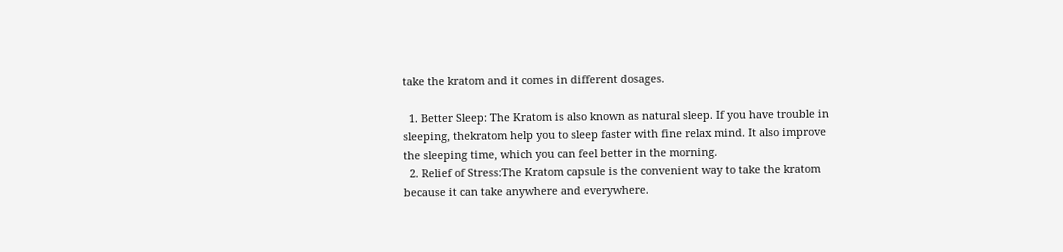take the kratom and it comes in different dosages.

  1. Better Sleep: The Kratom is also known as natural sleep. If you have trouble in sleeping, thekratom help you to sleep faster with fine relax mind. It also improve the sleeping time, which you can feel better in the morning.
  2. Relief of Stress:The Kratom capsule is the convenient way to take the kratom because it can take anywhere and everywhere.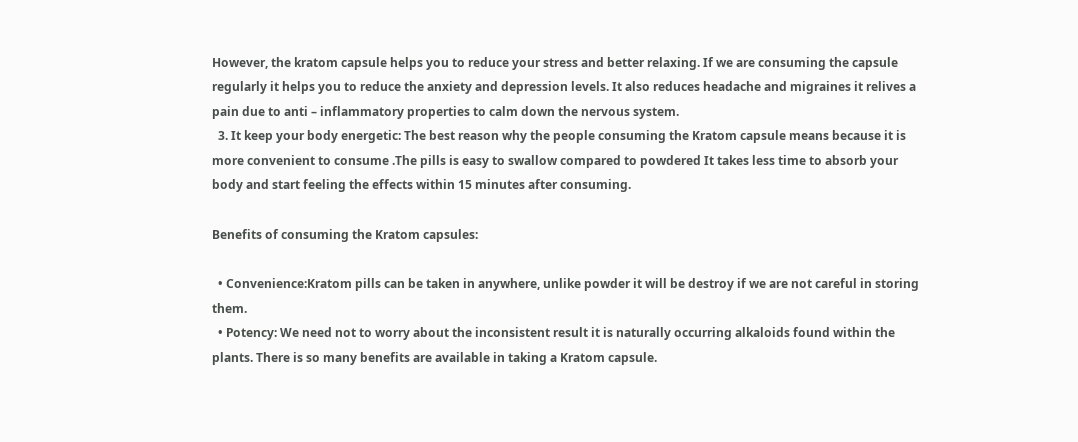However, the kratom capsule helps you to reduce your stress and better relaxing. If we are consuming the capsule regularly it helps you to reduce the anxiety and depression levels. It also reduces headache and migraines it relives a pain due to anti – inflammatory properties to calm down the nervous system.
  3. It keep your body energetic: The best reason why the people consuming the Kratom capsule means because it is more convenient to consume .The pills is easy to swallow compared to powdered It takes less time to absorb your body and start feeling the effects within 15 minutes after consuming.

Benefits of consuming the Kratom capsules:

  • Convenience:Kratom pills can be taken in anywhere, unlike powder it will be destroy if we are not careful in storing them.
  • Potency: We need not to worry about the inconsistent result it is naturally occurring alkaloids found within the plants. There is so many benefits are available in taking a Kratom capsule.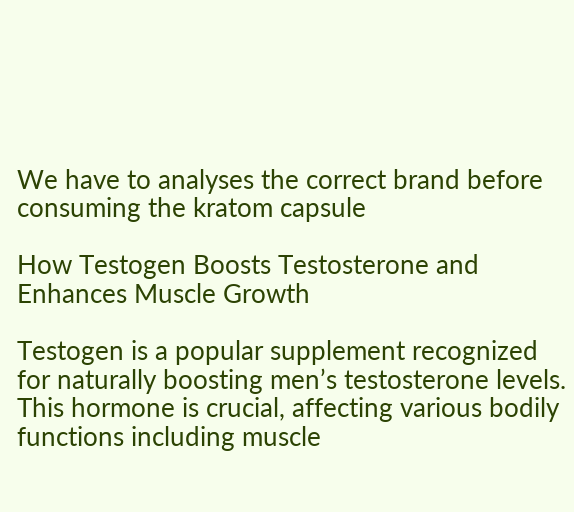We have to analyses the correct brand before consuming the kratom capsule

How Testogen Boosts Testosterone and Enhances Muscle Growth

Testogen is a popular supplement recognized for naturally boosting men’s testosterone levels. This hormone is crucial, affecting various bodily functions including muscle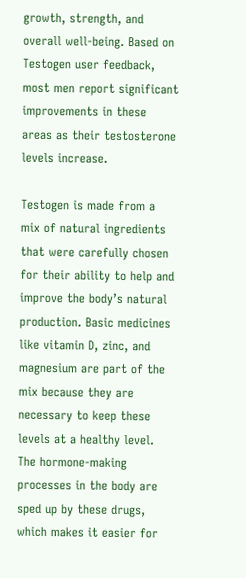growth, strength, and overall well-being. Based on Testogen user feedback, most men report significant improvements in these areas as their testosterone levels increase.

Testogen is made from a mix of natural ingredients that were carefully chosen for their ability to help and improve the body’s natural production. Basic medicines like vitamin D, zinc, and magnesium are part of the mix because they are necessary to keep these levels at a healthy level. The hormone-making processes in the body are sped up by these drugs, which makes it easier for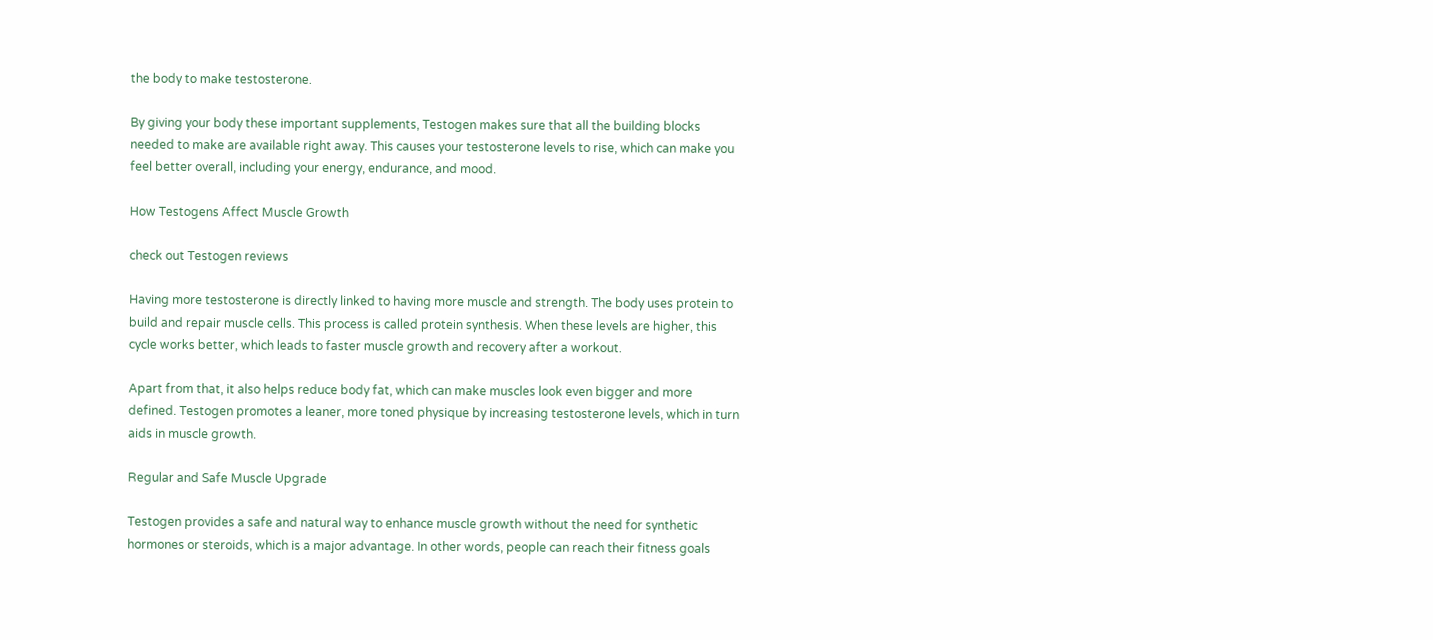the body to make testosterone.

By giving your body these important supplements, Testogen makes sure that all the building blocks needed to make are available right away. This causes your testosterone levels to rise, which can make you feel better overall, including your energy, endurance, and mood.

How Testogens Affect Muscle Growth

check out Testogen reviews

Having more testosterone is directly linked to having more muscle and strength. The body uses protein to build and repair muscle cells. This process is called protein synthesis. When these levels are higher, this cycle works better, which leads to faster muscle growth and recovery after a workout.

Apart from that, it also helps reduce body fat, which can make muscles look even bigger and more defined. Testogen promotes a leaner, more toned physique by increasing testosterone levels, which in turn aids in muscle growth.

Regular and Safe Muscle Upgrade

Testogen provides a safe and natural way to enhance muscle growth without the need for synthetic hormones or steroids, which is a major advantage. In other words, people can reach their fitness goals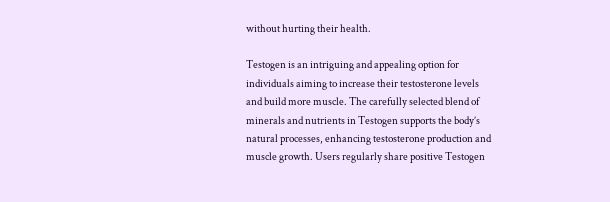without hurting their health.

Testogen is an intriguing and appealing option for individuals aiming to increase their testosterone levels and build more muscle. The carefully selected blend of minerals and nutrients in Testogen supports the body’s natural processes, enhancing testosterone production and muscle growth. Users regularly share positive Testogen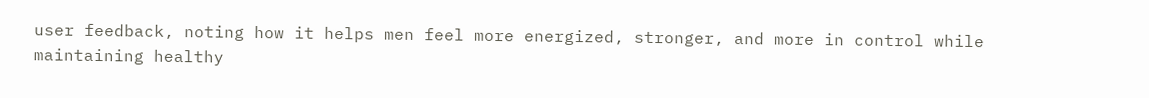user feedback, noting how it helps men feel more energized, stronger, and more in control while maintaining healthy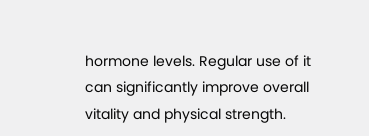hormone levels. Regular use of it can significantly improve overall vitality and physical strength.